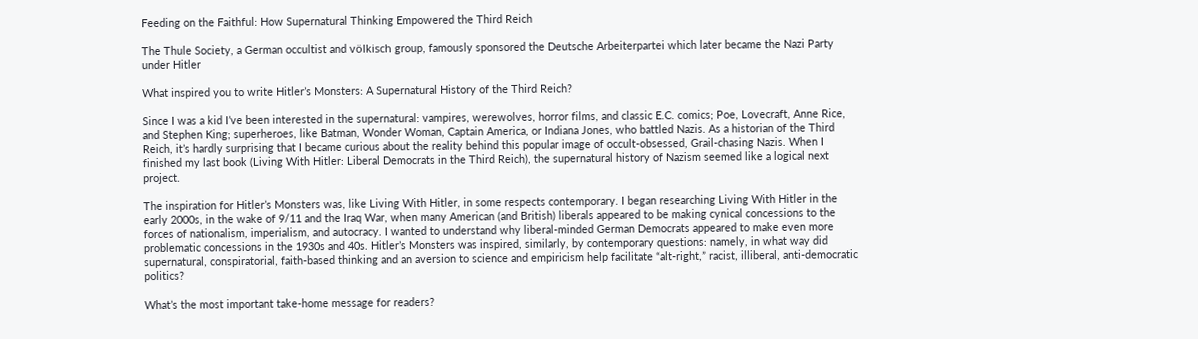Feeding on the Faithful: How Supernatural Thinking Empowered the Third Reich

The Thule Society, a German occultist and völkisch group, famously sponsored the Deutsche Arbeiterpartei which later became the Nazi Party under Hitler

What inspired you to write Hitler’s Monsters: A Supernatural History of the Third Reich?

Since I was a kid I’ve been interested in the supernatural: vampires, werewolves, horror films, and classic E.C. comics; Poe, Lovecraft, Anne Rice, and Stephen King; superheroes, like Batman, Wonder Woman, Captain America, or Indiana Jones, who battled Nazis. As a historian of the Third Reich, it’s hardly surprising that I became curious about the reality behind this popular image of occult-obsessed, Grail-chasing Nazis. When I finished my last book (Living With Hitler: Liberal Democrats in the Third Reich), the supernatural history of Nazism seemed like a logical next project.

The inspiration for Hitler’s Monsters was, like Living With Hitler, in some respects contemporary. I began researching Living With Hitler in the early 2000s, in the wake of 9/11 and the Iraq War, when many American (and British) liberals appeared to be making cynical concessions to the forces of nationalism, imperialism, and autocracy. I wanted to understand why liberal-minded German Democrats appeared to make even more problematic concessions in the 1930s and 40s. Hitler’s Monsters was inspired, similarly, by contemporary questions: namely, in what way did supernatural, conspiratorial, faith-based thinking and an aversion to science and empiricism help facilitate “alt-right,” racist, illiberal, anti-democratic politics?

What’s the most important take-home message for readers?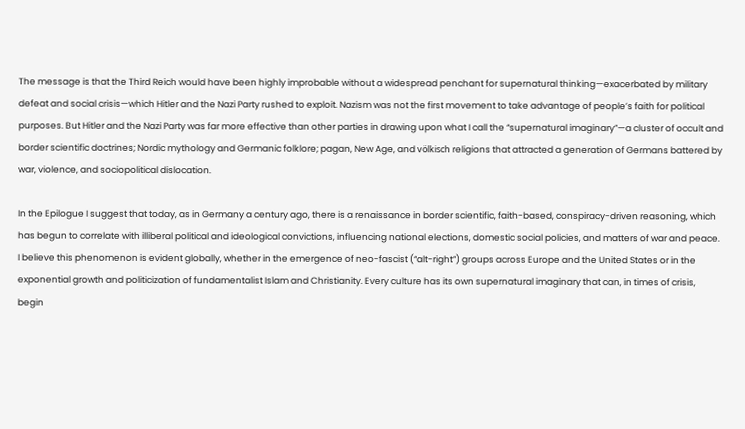The message is that the Third Reich would have been highly improbable without a widespread penchant for supernatural thinking—exacerbated by military defeat and social crisis—which Hitler and the Nazi Party rushed to exploit. Nazism was not the first movement to take advantage of people’s faith for political purposes. But Hitler and the Nazi Party was far more effective than other parties in drawing upon what I call the “supernatural imaginary”—a cluster of occult and border scientific doctrines; Nordic mythology and Germanic folklore; pagan, New Age, and völkisch religions that attracted a generation of Germans battered by war, violence, and sociopolitical dislocation.

In the Epilogue I suggest that today, as in Germany a century ago, there is a renaissance in border scientific, faith-based, conspiracy-driven reasoning, which has begun to correlate with illiberal political and ideological convictions, influencing national elections, domestic social policies, and matters of war and peace. I believe this phenomenon is evident globally, whether in the emergence of neo-fascist (“alt-right”) groups across Europe and the United States or in the exponential growth and politicization of fundamentalist Islam and Christianity. Every culture has its own supernatural imaginary that can, in times of crisis, begin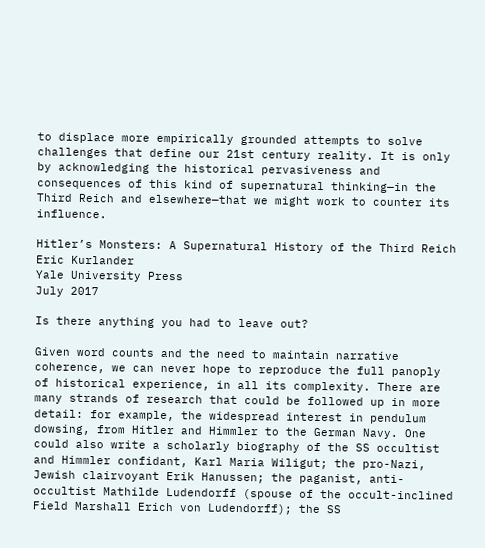to displace more empirically grounded attempts to solve challenges that define our 21st century reality. It is only by acknowledging the historical pervasiveness and consequences of this kind of supernatural thinking—in the Third Reich and elsewhere—that we might work to counter its influence.

Hitler’s Monsters: A Supernatural History of the Third Reich
Eric Kurlander
Yale University Press
July 2017

Is there anything you had to leave out?

Given word counts and the need to maintain narrative coherence, we can never hope to reproduce the full panoply of historical experience, in all its complexity. There are many strands of research that could be followed up in more detail: for example, the widespread interest in pendulum dowsing, from Hitler and Himmler to the German Navy. One could also write a scholarly biography of the SS occultist and Himmler confidant, Karl Maria Wiligut; the pro-Nazi, Jewish clairvoyant Erik Hanussen; the paganist, anti-occultist Mathilde Ludendorff (spouse of the occult-inclined Field Marshall Erich von Ludendorff); the SS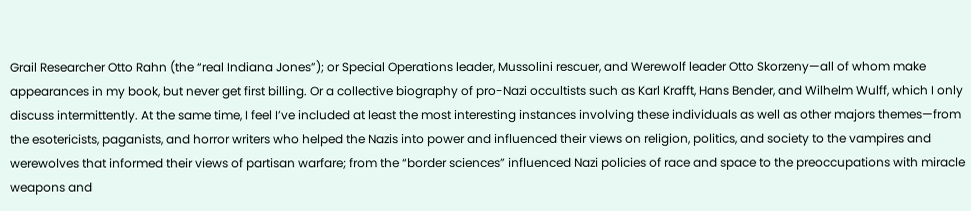Grail Researcher Otto Rahn (the “real Indiana Jones”); or Special Operations leader, Mussolini rescuer, and Werewolf leader Otto Skorzeny—all of whom make appearances in my book, but never get first billing. Or a collective biography of pro-Nazi occultists such as Karl Krafft, Hans Bender, and Wilhelm Wulff, which I only discuss intermittently. At the same time, I feel I’ve included at least the most interesting instances involving these individuals as well as other majors themes—from the esotericists, paganists, and horror writers who helped the Nazis into power and influenced their views on religion, politics, and society to the vampires and werewolves that informed their views of partisan warfare; from the “border sciences” influenced Nazi policies of race and space to the preoccupations with miracle weapons and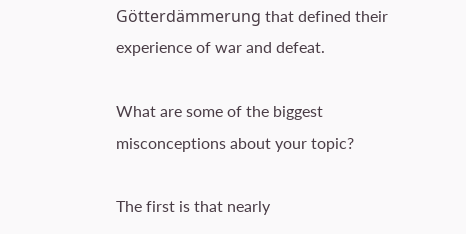Götterdämmerung that defined their experience of war and defeat.

What are some of the biggest misconceptions about your topic?

The first is that nearly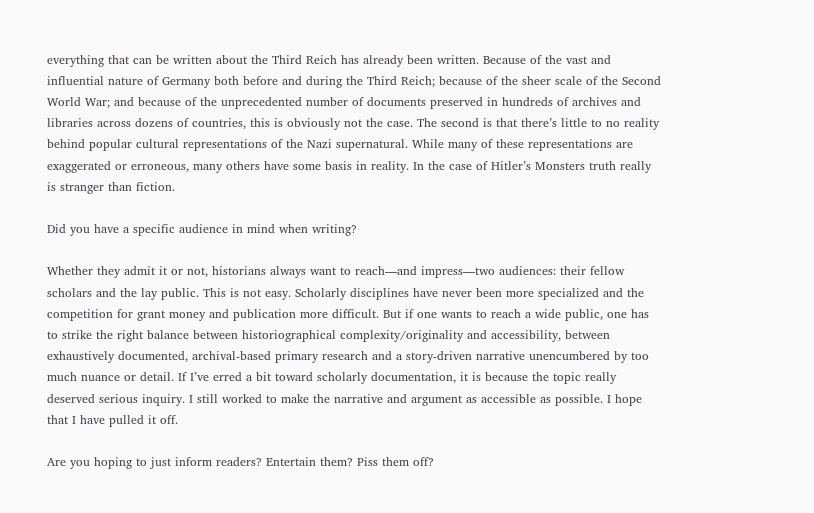everything that can be written about the Third Reich has already been written. Because of the vast and influential nature of Germany both before and during the Third Reich; because of the sheer scale of the Second World War; and because of the unprecedented number of documents preserved in hundreds of archives and libraries across dozens of countries, this is obviously not the case. The second is that there’s little to no reality behind popular cultural representations of the Nazi supernatural. While many of these representations are exaggerated or erroneous, many others have some basis in reality. In the case of Hitler’s Monsters truth really is stranger than fiction.

Did you have a specific audience in mind when writing?

Whether they admit it or not, historians always want to reach—and impress—two audiences: their fellow scholars and the lay public. This is not easy. Scholarly disciplines have never been more specialized and the competition for grant money and publication more difficult. But if one wants to reach a wide public, one has to strike the right balance between historiographical complexity/originality and accessibility, between exhaustively documented, archival-based primary research and a story-driven narrative unencumbered by too much nuance or detail. If I’ve erred a bit toward scholarly documentation, it is because the topic really deserved serious inquiry. I still worked to make the narrative and argument as accessible as possible. I hope that I have pulled it off.

Are you hoping to just inform readers? Entertain them? Piss them off?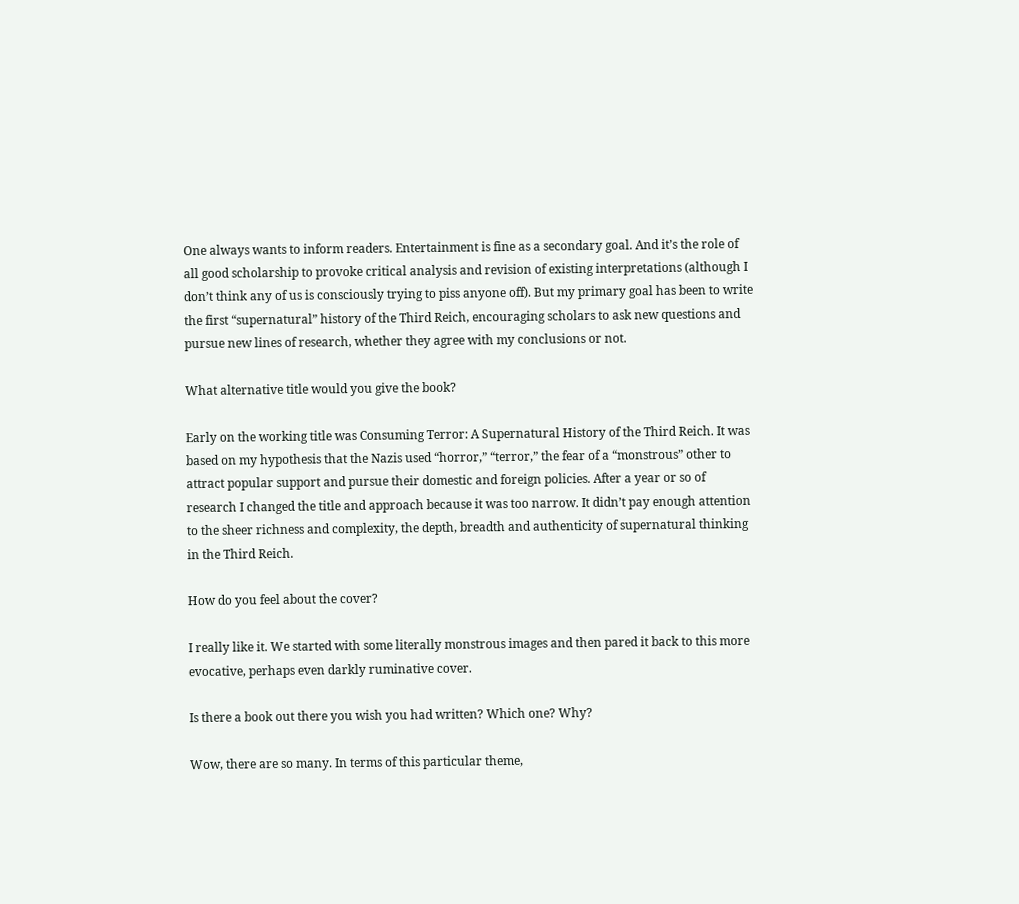One always wants to inform readers. Entertainment is fine as a secondary goal. And it’s the role of all good scholarship to provoke critical analysis and revision of existing interpretations (although I don’t think any of us is consciously trying to piss anyone off). But my primary goal has been to write the first “supernatural” history of the Third Reich, encouraging scholars to ask new questions and pursue new lines of research, whether they agree with my conclusions or not.

What alternative title would you give the book?

Early on the working title was Consuming Terror: A Supernatural History of the Third Reich. It was based on my hypothesis that the Nazis used “horror,” “terror,” the fear of a “monstrous” other to attract popular support and pursue their domestic and foreign policies. After a year or so of research I changed the title and approach because it was too narrow. It didn’t pay enough attention to the sheer richness and complexity, the depth, breadth and authenticity of supernatural thinking in the Third Reich.

How do you feel about the cover?

I really like it. We started with some literally monstrous images and then pared it back to this more evocative, perhaps even darkly ruminative cover.

Is there a book out there you wish you had written? Which one? Why?

Wow, there are so many. In terms of this particular theme,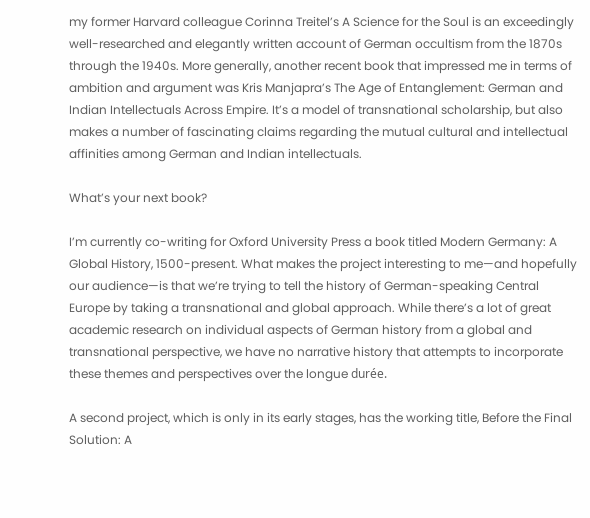my former Harvard colleague Corinna Treitel’s A Science for the Soul is an exceedingly well-researched and elegantly written account of German occultism from the 1870s through the 1940s. More generally, another recent book that impressed me in terms of ambition and argument was Kris Manjapra’s The Age of Entanglement: German and Indian Intellectuals Across Empire. It’s a model of transnational scholarship, but also makes a number of fascinating claims regarding the mutual cultural and intellectual affinities among German and Indian intellectuals.

What’s your next book?

I’m currently co-writing for Oxford University Press a book titled Modern Germany: A Global History, 1500-present. What makes the project interesting to me—and hopefully our audience—is that we’re trying to tell the history of German-speaking Central Europe by taking a transnational and global approach. While there’s a lot of great academic research on individual aspects of German history from a global and transnational perspective, we have no narrative history that attempts to incorporate these themes and perspectives over the longue durée.

A second project, which is only in its early stages, has the working title, Before the Final Solution: A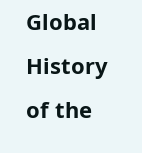Global History of the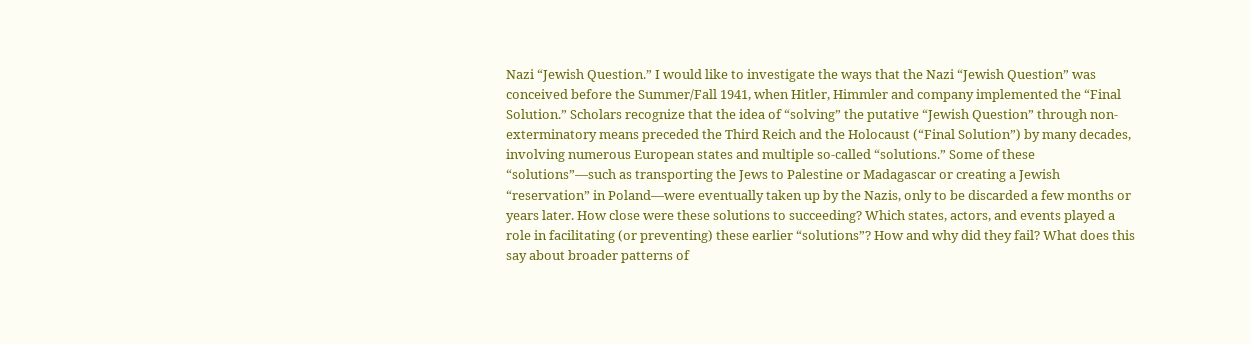Nazi “Jewish Question.” I would like to investigate the ways that the Nazi “Jewish Question” was conceived before the Summer/Fall 1941, when Hitler, Himmler and company implemented the “Final Solution.” Scholars recognize that the idea of “solving” the putative “Jewish Question” through non-exterminatory means preceded the Third Reich and the Holocaust (“Final Solution”) by many decades, involving numerous European states and multiple so-called “solutions.” Some of these “solutions”—such as transporting the Jews to Palestine or Madagascar or creating a Jewish “reservation” in Poland—were eventually taken up by the Nazis, only to be discarded a few months or years later. How close were these solutions to succeeding? Which states, actors, and events played a role in facilitating (or preventing) these earlier “solutions”? How and why did they fail? What does this say about broader patterns of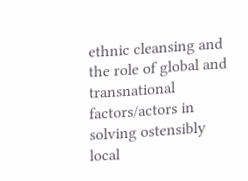ethnic cleansing and the role of global and transnational factors/actors in solving ostensibly local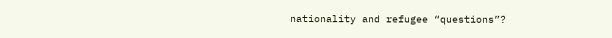nationality and refugee “questions”?